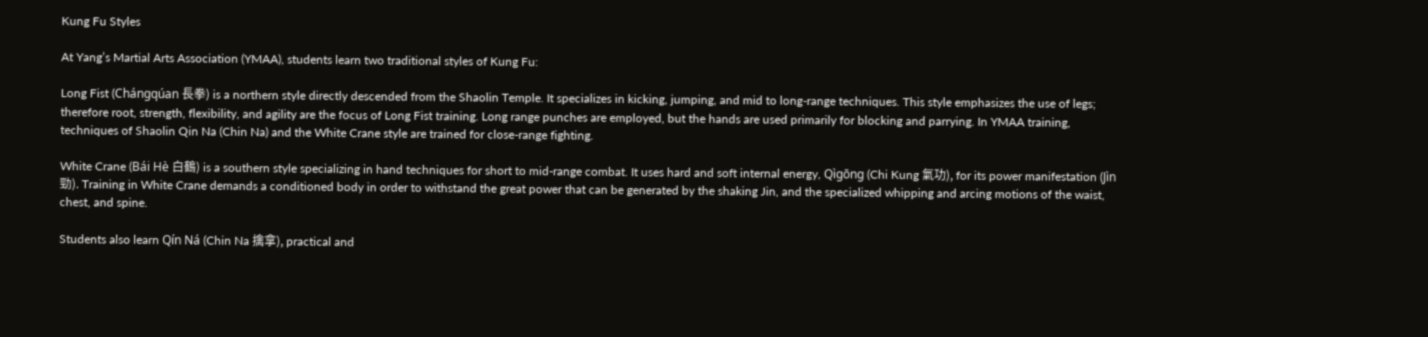Kung Fu Styles

At Yang’s Martial Arts Association (YMAA), students learn two traditional styles of Kung Fu:

Long Fist (Chángqúan 長拳) is a northern style directly descended from the Shaolin Temple. It specializes in kicking, jumping, and mid to long-range techniques. This style emphasizes the use of legs; therefore root, strength, flexibility, and agility are the focus of Long Fist training. Long range punches are employed, but the hands are used primarily for blocking and parrying. In YMAA training, techniques of Shaolin Qin Na (Chin Na) and the White Crane style are trained for close-range fighting.

White Crane (Bái Hè 白鶴) is a southern style specializing in hand techniques for short to mid-range combat. It uses hard and soft internal energy, Qìgōng (Chi Kung 氣功), for its power manifestation (Jìn 勁). Training in White Crane demands a conditioned body in order to withstand the great power that can be generated by the shaking Jin, and the specialized whipping and arcing motions of the waist, chest, and spine.

Students also learn Qín Ná (Chin Na 擒拿), practical and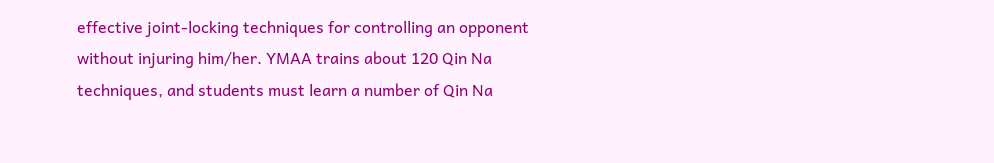effective joint-locking techniques for controlling an opponent without injuring him/her. YMAA trains about 120 Qin Na techniques, and students must learn a number of Qin Na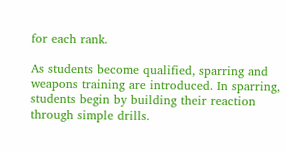for each rank.

As students become qualified, sparring and weapons training are introduced. In sparring, students begin by building their reaction through simple drills.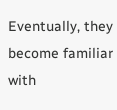Eventually, they become familiar with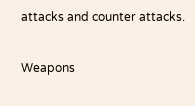attacks and counter attacks.

Weapons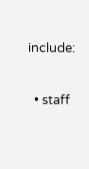include:

  • staff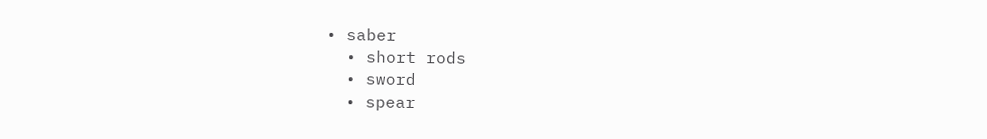• saber
  • short rods
  • sword
  • spear